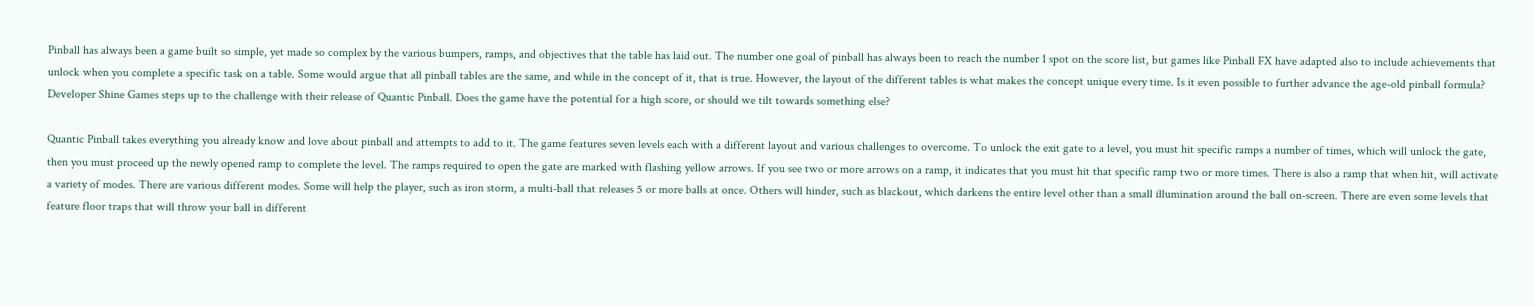Pinball has always been a game built so simple, yet made so complex by the various bumpers, ramps, and objectives that the table has laid out. The number one goal of pinball has always been to reach the number 1 spot on the score list, but games like Pinball FX have adapted also to include achievements that unlock when you complete a specific task on a table. Some would argue that all pinball tables are the same, and while in the concept of it, that is true. However, the layout of the different tables is what makes the concept unique every time. Is it even possible to further advance the age-old pinball formula? Developer Shine Games steps up to the challenge with their release of Quantic Pinball. Does the game have the potential for a high score, or should we tilt towards something else?

Quantic Pinball takes everything you already know and love about pinball and attempts to add to it. The game features seven levels each with a different layout and various challenges to overcome. To unlock the exit gate to a level, you must hit specific ramps a number of times, which will unlock the gate, then you must proceed up the newly opened ramp to complete the level. The ramps required to open the gate are marked with flashing yellow arrows. If you see two or more arrows on a ramp, it indicates that you must hit that specific ramp two or more times. There is also a ramp that when hit, will activate a variety of modes. There are various different modes. Some will help the player, such as iron storm, a multi-ball that releases 5 or more balls at once. Others will hinder, such as blackout, which darkens the entire level other than a small illumination around the ball on-screen. There are even some levels that feature floor traps that will throw your ball in different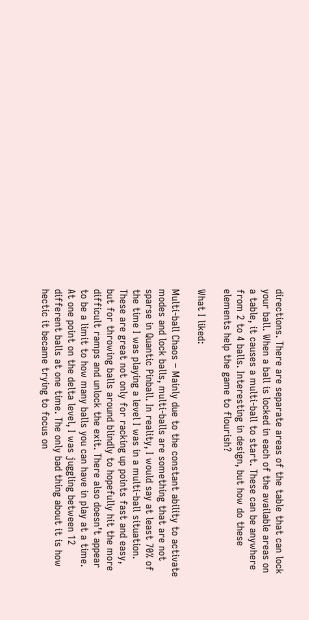directions. There are separate areas of the table that can lock your ball. When a ball is locked in each of the available areas on a table, it causes a multi-ball to start. These can be anywhere from 2 to 4 balls. Interesting in design, but how do these elements help the game to flourish?

What I liked:

Multi-ball Chaos – Mainly due to the constant ability to activate modes and lock balls, multi-balls are something that are not sparse in Quantic Pinball. In reality, I would say at least 70% of the time I was playing a level I was in a multi-ball situation. These are great not only for racking up points fast and easy, but for throwing balls around blindly to hopefully hit the more difficult ramps and unlock the exit. There also doesn’t appear to be a limit to how many balls you can have in play at a time. At one point on the delta level, I was juggling between 12 different balls at one time. The only bad thing about it is how hectic it became trying to focus on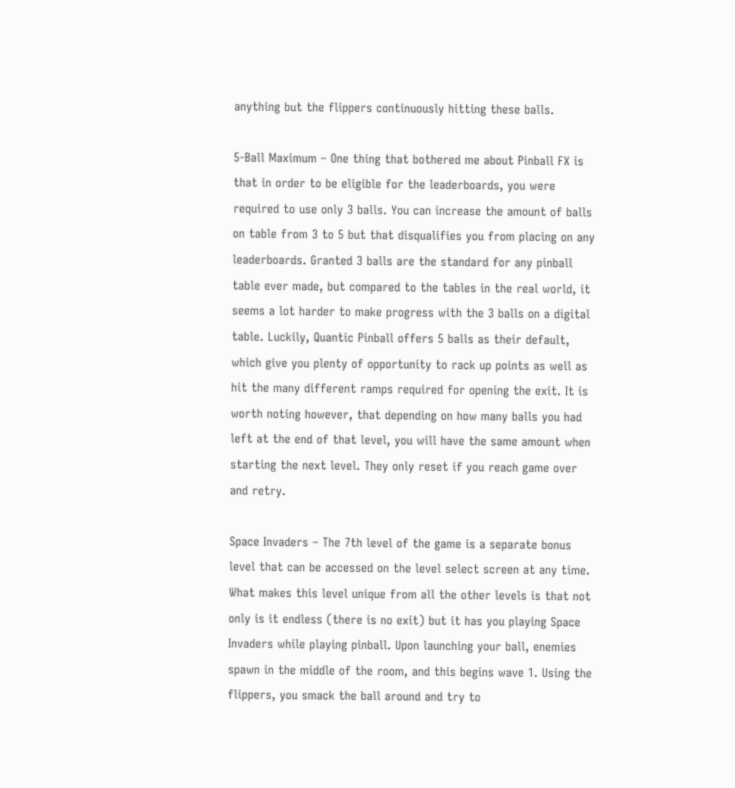anything but the flippers continuously hitting these balls.

5-Ball Maximum – One thing that bothered me about Pinball FX is that in order to be eligible for the leaderboards, you were required to use only 3 balls. You can increase the amount of balls on table from 3 to 5 but that disqualifies you from placing on any leaderboards. Granted 3 balls are the standard for any pinball table ever made, but compared to the tables in the real world, it seems a lot harder to make progress with the 3 balls on a digital table. Luckily, Quantic Pinball offers 5 balls as their default, which give you plenty of opportunity to rack up points as well as hit the many different ramps required for opening the exit. It is worth noting however, that depending on how many balls you had left at the end of that level, you will have the same amount when starting the next level. They only reset if you reach game over and retry.

Space Invaders – The 7th level of the game is a separate bonus level that can be accessed on the level select screen at any time. What makes this level unique from all the other levels is that not only is it endless (there is no exit) but it has you playing Space Invaders while playing pinball. Upon launching your ball, enemies spawn in the middle of the room, and this begins wave 1. Using the flippers, you smack the ball around and try to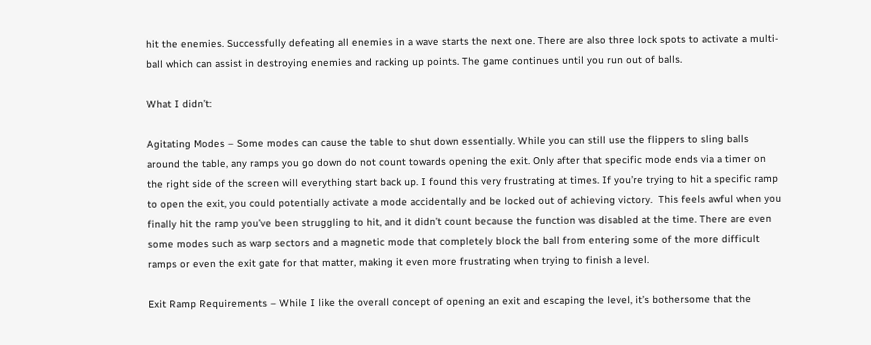hit the enemies. Successfully defeating all enemies in a wave starts the next one. There are also three lock spots to activate a multi-ball which can assist in destroying enemies and racking up points. The game continues until you run out of balls.

What I didn’t:

Agitating Modes – Some modes can cause the table to shut down essentially. While you can still use the flippers to sling balls around the table, any ramps you go down do not count towards opening the exit. Only after that specific mode ends via a timer on the right side of the screen will everything start back up. I found this very frustrating at times. If you’re trying to hit a specific ramp to open the exit, you could potentially activate a mode accidentally and be locked out of achieving victory.  This feels awful when you finally hit the ramp you’ve been struggling to hit, and it didn’t count because the function was disabled at the time. There are even some modes such as warp sectors and a magnetic mode that completely block the ball from entering some of the more difficult ramps or even the exit gate for that matter, making it even more frustrating when trying to finish a level.

Exit Ramp Requirements – While I like the overall concept of opening an exit and escaping the level, it’s bothersome that the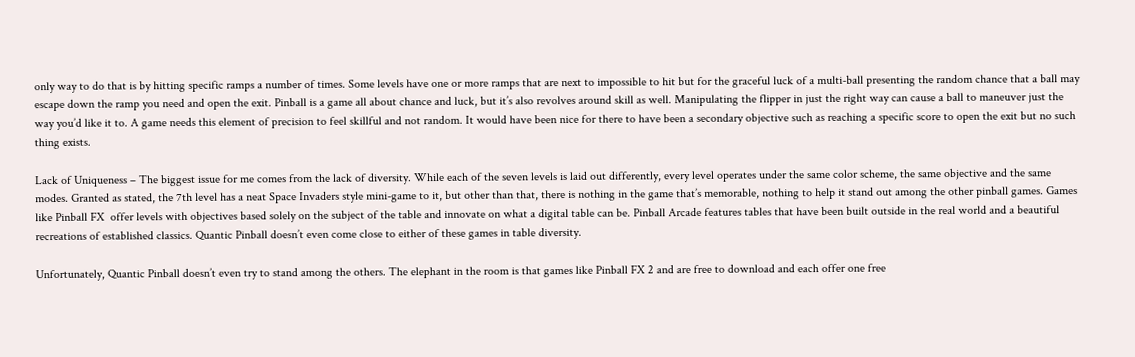only way to do that is by hitting specific ramps a number of times. Some levels have one or more ramps that are next to impossible to hit but for the graceful luck of a multi-ball presenting the random chance that a ball may escape down the ramp you need and open the exit. Pinball is a game all about chance and luck, but it’s also revolves around skill as well. Manipulating the flipper in just the right way can cause a ball to maneuver just the way you’d like it to. A game needs this element of precision to feel skillful and not random. It would have been nice for there to have been a secondary objective such as reaching a specific score to open the exit but no such thing exists.

Lack of Uniqueness – The biggest issue for me comes from the lack of diversity. While each of the seven levels is laid out differently, every level operates under the same color scheme, the same objective and the same modes. Granted as stated, the 7th level has a neat Space Invaders style mini-game to it, but other than that, there is nothing in the game that’s memorable, nothing to help it stand out among the other pinball games. Games like Pinball FX  offer levels with objectives based solely on the subject of the table and innovate on what a digital table can be. Pinball Arcade features tables that have been built outside in the real world and a beautiful recreations of established classics. Quantic Pinball doesn’t even come close to either of these games in table diversity.

Unfortunately, Quantic Pinball doesn’t even try to stand among the others. The elephant in the room is that games like Pinball FX 2 and are free to download and each offer one free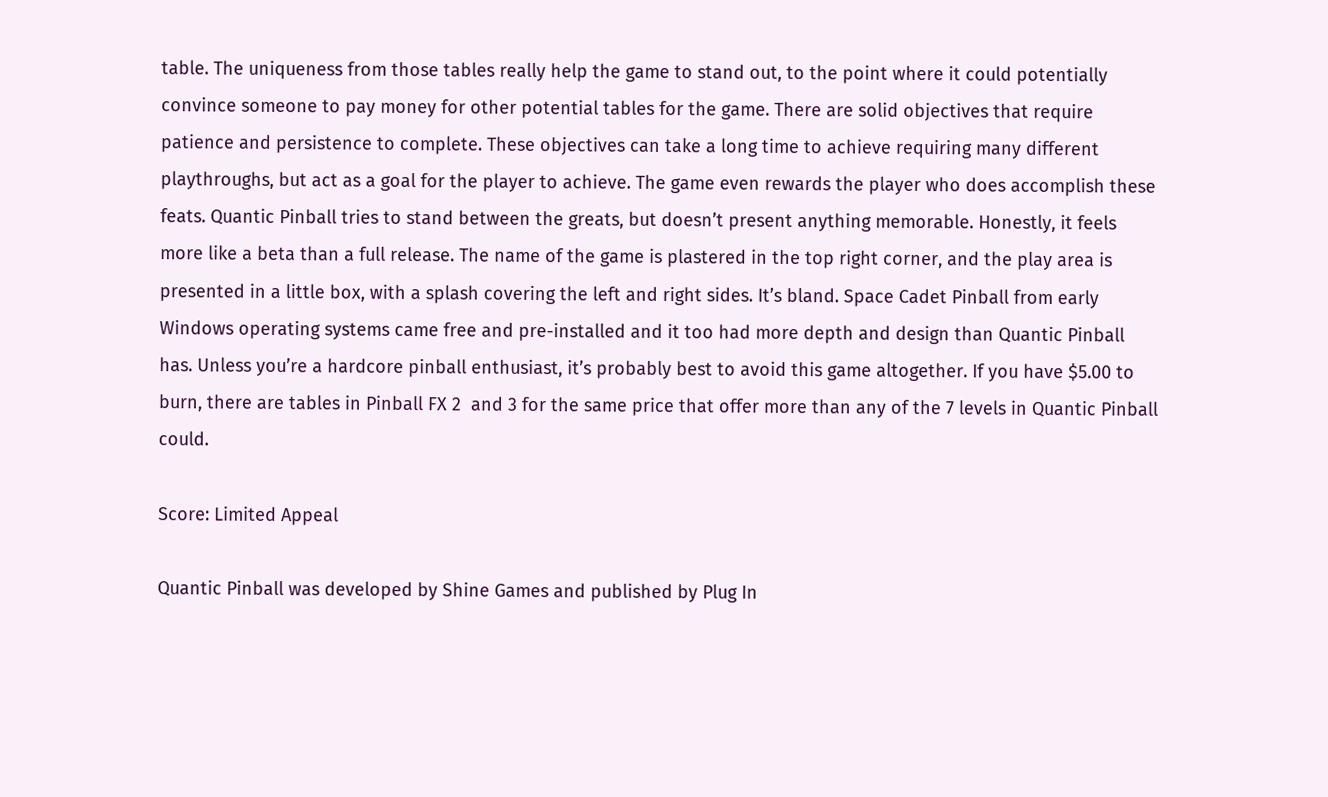table. The uniqueness from those tables really help the game to stand out, to the point where it could potentially convince someone to pay money for other potential tables for the game. There are solid objectives that require patience and persistence to complete. These objectives can take a long time to achieve requiring many different playthroughs, but act as a goal for the player to achieve. The game even rewards the player who does accomplish these feats. Quantic Pinball tries to stand between the greats, but doesn’t present anything memorable. Honestly, it feels more like a beta than a full release. The name of the game is plastered in the top right corner, and the play area is presented in a little box, with a splash covering the left and right sides. It’s bland. Space Cadet Pinball from early Windows operating systems came free and pre-installed and it too had more depth and design than Quantic Pinball has. Unless you’re a hardcore pinball enthusiast, it’s probably best to avoid this game altogether. If you have $5.00 to burn, there are tables in Pinball FX 2  and 3 for the same price that offer more than any of the 7 levels in Quantic Pinball could.

Score: Limited Appeal

Quantic Pinball was developed by Shine Games and published by Plug In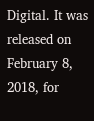Digital. It was released on February 8, 2018, for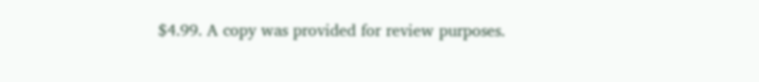$4.99. A copy was provided for review purposes.